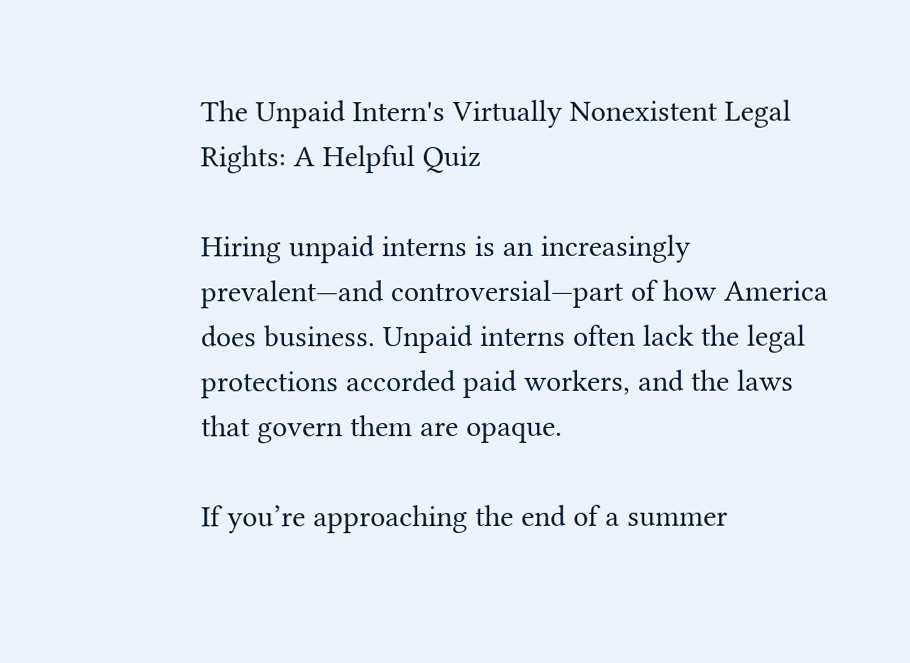The Unpaid Intern's Virtually Nonexistent Legal Rights: A Helpful Quiz

Hiring unpaid interns is an increasingly prevalent—and controversial—part of how America does business. Unpaid interns often lack the legal protections accorded paid workers, and the laws that govern them are opaque.

If you’re approaching the end of a summer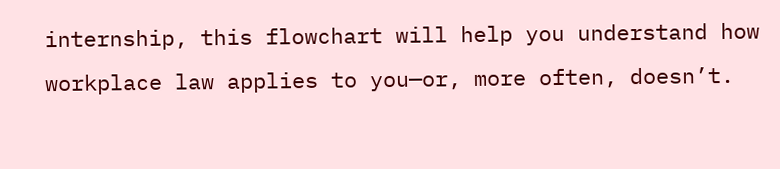internship, this flowchart will help you understand how workplace law applies to you—or, more often, doesn’t.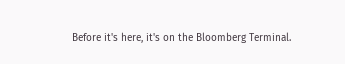Before it's here, it's on the Bloomberg Terminal.